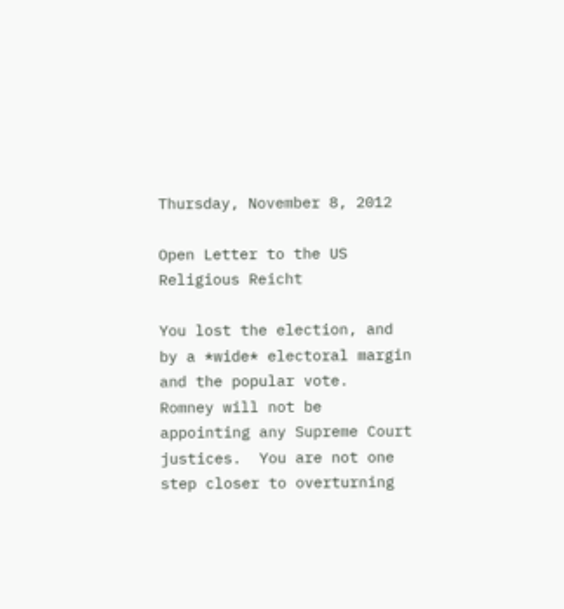Thursday, November 8, 2012

Open Letter to the US Religious Reicht

You lost the election, and by a *wide* electoral margin and the popular vote.  Romney will not be appointing any Supreme Court justices.  You are not one step closer to overturning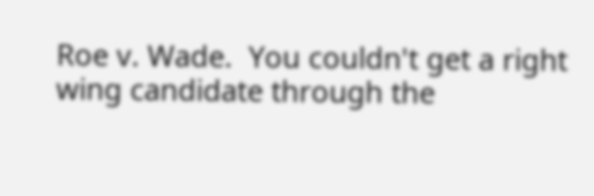Roe v. Wade.  You couldn't get a right wing candidate through the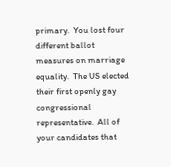primary.  You lost four different ballot measures on marriage equality.  The US elected their first openly gay congressional representative.  All of your candidates that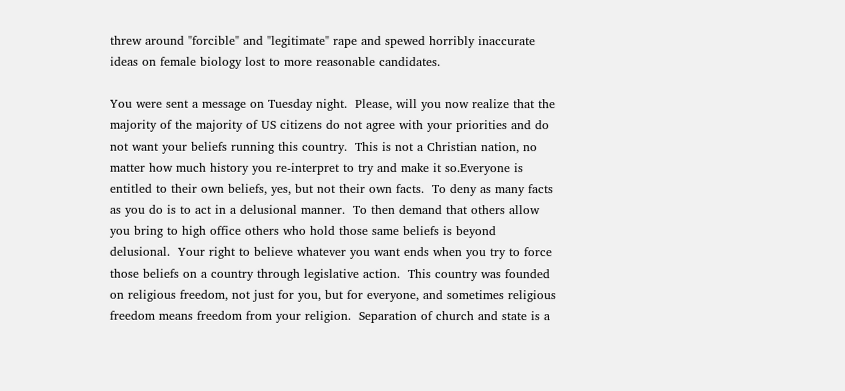threw around "forcible" and "legitimate" rape and spewed horribly inaccurate ideas on female biology lost to more reasonable candidates.

You were sent a message on Tuesday night.  Please, will you now realize that the majority of the majority of US citizens do not agree with your priorities and do not want your beliefs running this country.  This is not a Christian nation, no matter how much history you re-interpret to try and make it so.Everyone is entitled to their own beliefs, yes, but not their own facts.  To deny as many facts as you do is to act in a delusional manner.  To then demand that others allow you bring to high office others who hold those same beliefs is beyond delusional.  Your right to believe whatever you want ends when you try to force those beliefs on a country through legislative action.  This country was founded on religious freedom, not just for you, but for everyone, and sometimes religious freedom means freedom from your religion.  Separation of church and state is a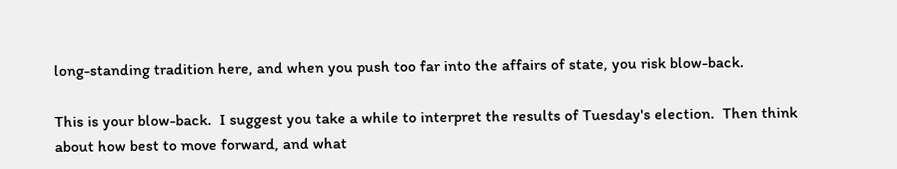long-standing tradition here, and when you push too far into the affairs of state, you risk blow-back.

This is your blow-back.  I suggest you take a while to interpret the results of Tuesday's election.  Then think about how best to move forward, and what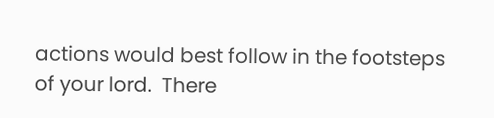actions would best follow in the footsteps of your lord.  There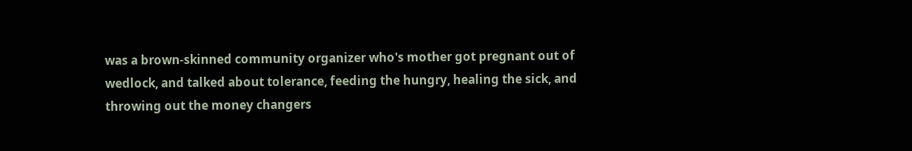was a brown-skinned community organizer who's mother got pregnant out of wedlock, and talked about tolerance, feeding the hungry, healing the sick, and throwing out the money changers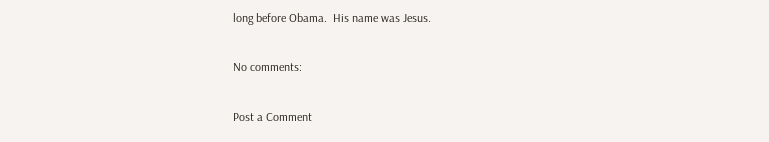long before Obama.  His name was Jesus.

No comments:

Post a Comment